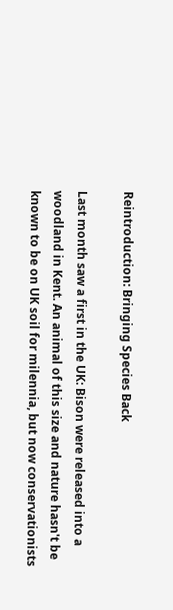Reintroduction: Bringing Species Back

Last month saw a first in the UK: Bison were released into a woodland in Kent. An animal of this size and nature hasn't be known to be on UK soil for milennia, but now conservationists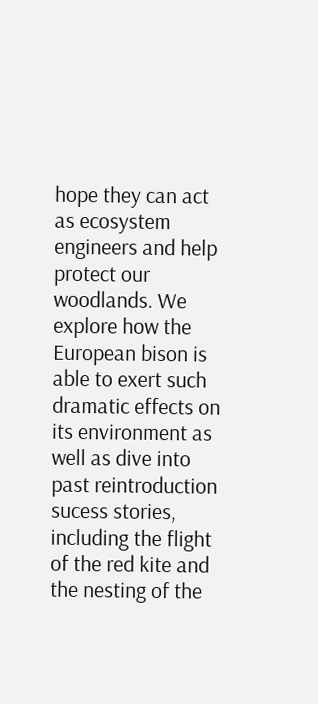hope they can act as ecosystem engineers and help protect our woodlands. We explore how the European bison is able to exert such dramatic effects on its environment as well as dive into past reintroduction sucess stories, including the flight of the red kite and the nesting of the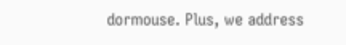dormouse. Plus, we address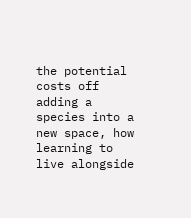the potential costs off adding a species into a new space, how learning to live alongside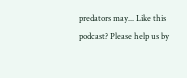predators may... Like this podcast? Please help us by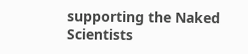supporting the Naked Scientists